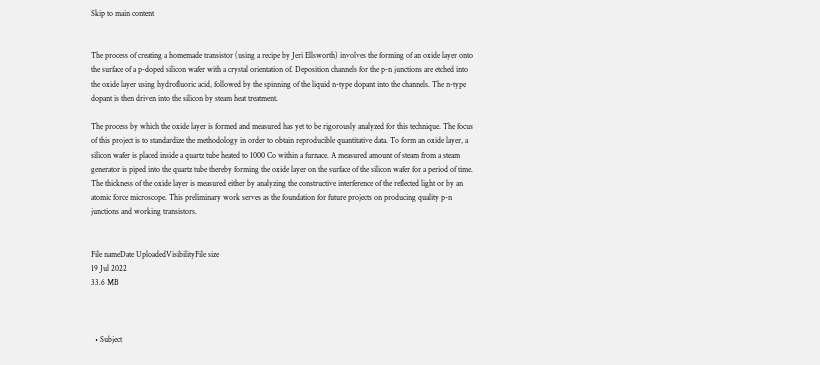Skip to main content


The process of creating a homemade transistor (using a recipe by Jeri Ellsworth) involves the forming of an oxide layer onto the surface of a p-doped silicon wafer with a crystal orientation of. Deposition channels for the p-n junctions are etched into the oxide layer using hydrofluoric acid, followed by the spinning of the liquid n-type dopant into the channels. The n-type dopant is then driven into the silicon by steam heat treatment.

The process by which the oxide layer is formed and measured has yet to be rigorously analyzed for this technique. The focus of this project is to standardize the methodology in order to obtain reproducible quantitative data. To form an oxide layer, a silicon wafer is placed inside a quartz tube heated to 1000 Co within a furnace. A measured amount of steam from a steam generator is piped into the quartz tube thereby forming the oxide layer on the surface of the silicon wafer for a period of time. The thickness of the oxide layer is measured either by analyzing the constructive interference of the reflected light or by an atomic force microscope. This preliminary work serves as the foundation for future projects on producing quality p-n junctions and working transistors.


File nameDate UploadedVisibilityFile size
19 Jul 2022
33.6 MB



  • Subject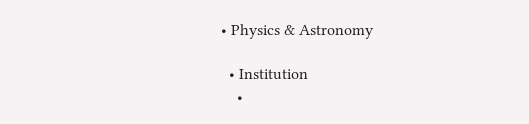• Physics & Astronomy

  • Institution
    •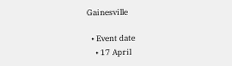Gainesville

  • Event date
    • 17 April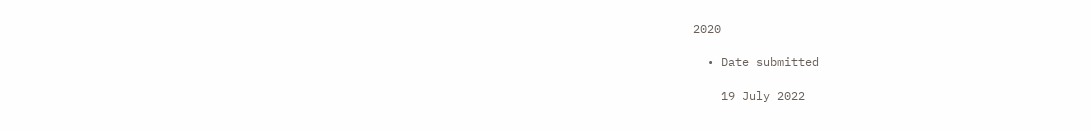2020

  • Date submitted

    19 July 2022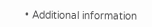• Additional information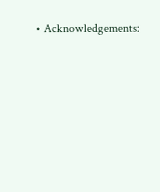• Acknowledgements: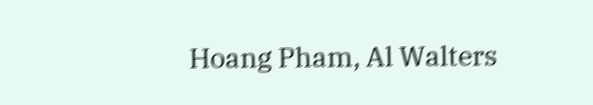Hoang Pham, Al Walters